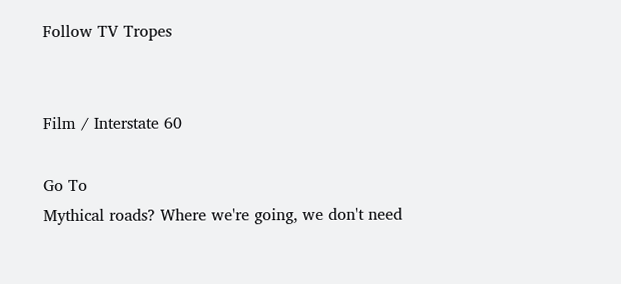Follow TV Tropes


Film / Interstate 60

Go To
Mythical roads? Where we're going, we don't need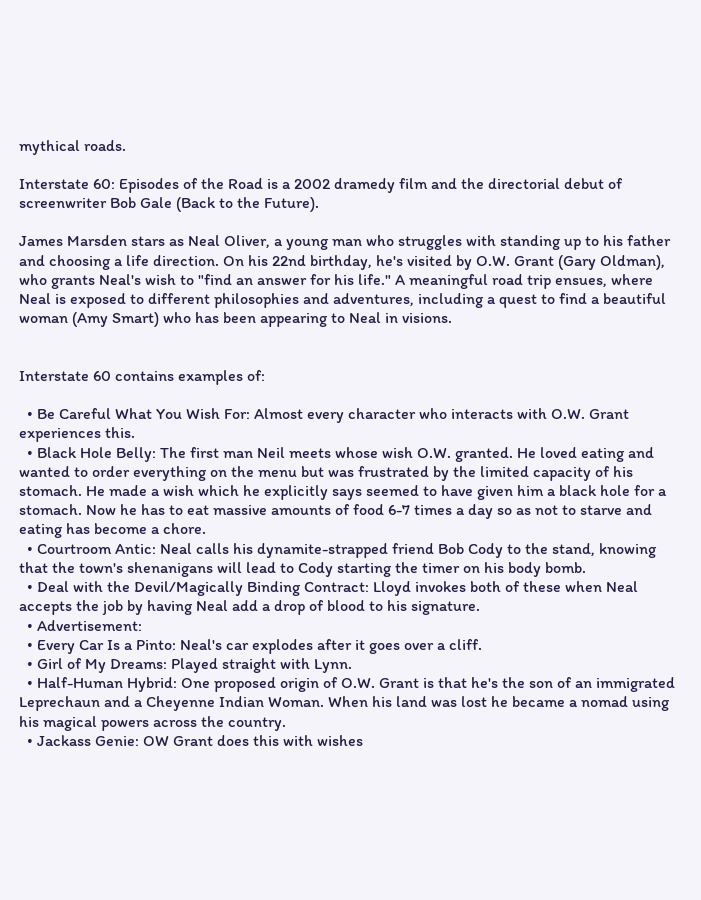mythical roads.

Interstate 60: Episodes of the Road is a 2002 dramedy film and the directorial debut of screenwriter Bob Gale (Back to the Future).

James Marsden stars as Neal Oliver, a young man who struggles with standing up to his father and choosing a life direction. On his 22nd birthday, he's visited by O.W. Grant (Gary Oldman), who grants Neal's wish to "find an answer for his life." A meaningful road trip ensues, where Neal is exposed to different philosophies and adventures, including a quest to find a beautiful woman (Amy Smart) who has been appearing to Neal in visions.


Interstate 60 contains examples of:

  • Be Careful What You Wish For: Almost every character who interacts with O.W. Grant experiences this.
  • Black Hole Belly: The first man Neil meets whose wish O.W. granted. He loved eating and wanted to order everything on the menu but was frustrated by the limited capacity of his stomach. He made a wish which he explicitly says seemed to have given him a black hole for a stomach. Now he has to eat massive amounts of food 6-7 times a day so as not to starve and eating has become a chore.
  • Courtroom Antic: Neal calls his dynamite-strapped friend Bob Cody to the stand, knowing that the town's shenanigans will lead to Cody starting the timer on his body bomb.
  • Deal with the Devil/Magically Binding Contract: Lloyd invokes both of these when Neal accepts the job by having Neal add a drop of blood to his signature.
  • Advertisement:
  • Every Car Is a Pinto: Neal's car explodes after it goes over a cliff.
  • Girl of My Dreams: Played straight with Lynn.
  • Half-Human Hybrid: One proposed origin of O.W. Grant is that he's the son of an immigrated Leprechaun and a Cheyenne Indian Woman. When his land was lost he became a nomad using his magical powers across the country.
  • Jackass Genie: OW Grant does this with wishes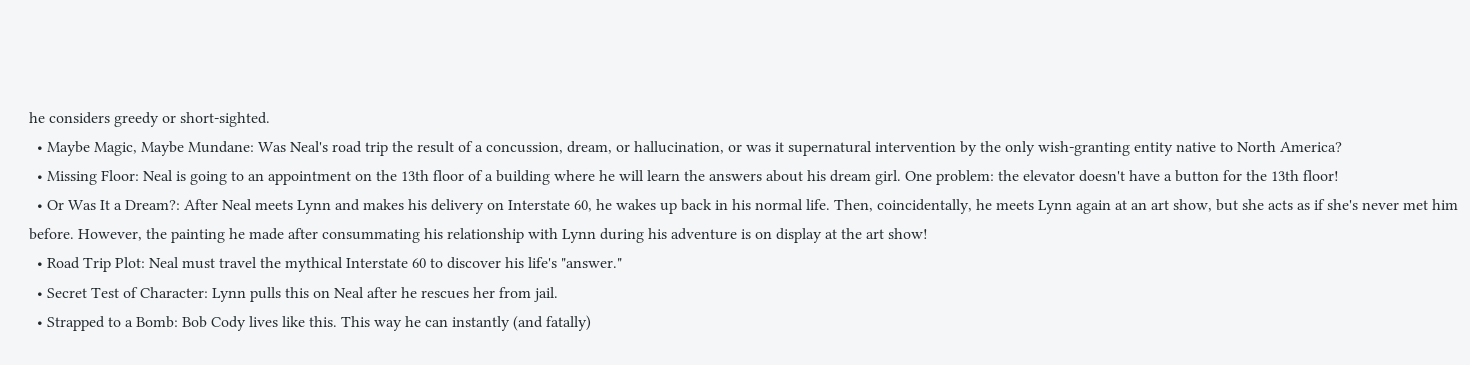he considers greedy or short-sighted.
  • Maybe Magic, Maybe Mundane: Was Neal's road trip the result of a concussion, dream, or hallucination, or was it supernatural intervention by the only wish-granting entity native to North America?
  • Missing Floor: Neal is going to an appointment on the 13th floor of a building where he will learn the answers about his dream girl. One problem: the elevator doesn't have a button for the 13th floor!
  • Or Was It a Dream?: After Neal meets Lynn and makes his delivery on Interstate 60, he wakes up back in his normal life. Then, coincidentally, he meets Lynn again at an art show, but she acts as if she's never met him before. However, the painting he made after consummating his relationship with Lynn during his adventure is on display at the art show!
  • Road Trip Plot: Neal must travel the mythical Interstate 60 to discover his life's "answer."
  • Secret Test of Character: Lynn pulls this on Neal after he rescues her from jail.
  • Strapped to a Bomb: Bob Cody lives like this. This way he can instantly (and fatally)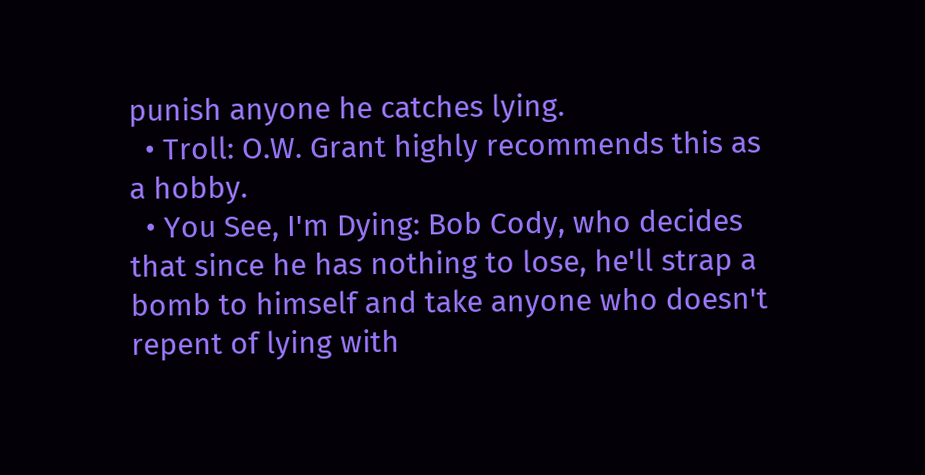punish anyone he catches lying.
  • Troll: O.W. Grant highly recommends this as a hobby.
  • You See, I'm Dying: Bob Cody, who decides that since he has nothing to lose, he'll strap a bomb to himself and take anyone who doesn't repent of lying with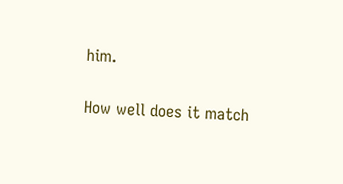him.


How well does it match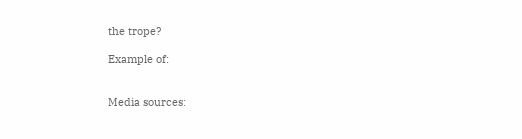the trope?

Example of:


Media sources: